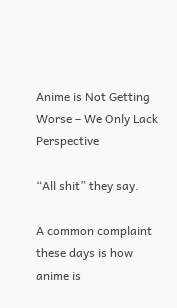Anime is Not Getting Worse – We Only Lack Perspective

“All shit” they say.

A common complaint these days is how anime is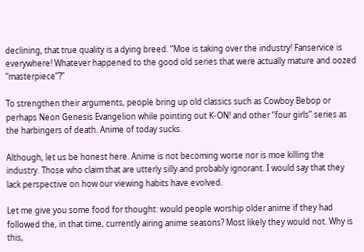declining, that true quality is a dying breed. “Moe is taking over the industry! Fanservice is everywhere! Whatever happened to the good old series that were actually mature and oozed “masterpiece”?”

To strengthen their arguments, people bring up old classics such as Cowboy Bebop or perhaps Neon Genesis Evangelion while pointing out K-ON! and other “four girls” series as the harbingers of death. Anime of today sucks.

Although, let us be honest here. Anime is not becoming worse nor is moe killing the industry. Those who claim that are utterly silly and probably ignorant. I would say that they lack perspective on how our viewing habits have evolved.

Let me give you some food for thought: would people worship older anime if they had followed the, in that time, currently airing anime seasons? Most likely they would not. Why is this,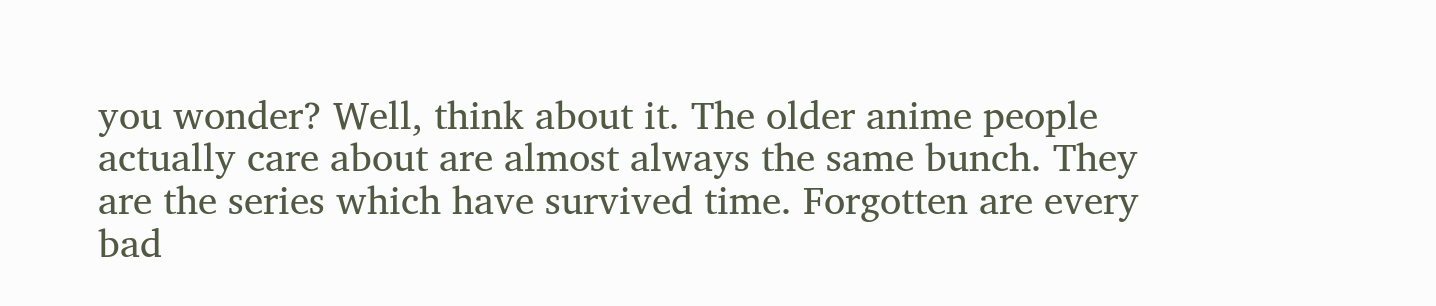you wonder? Well, think about it. The older anime people actually care about are almost always the same bunch. They are the series which have survived time. Forgotten are every bad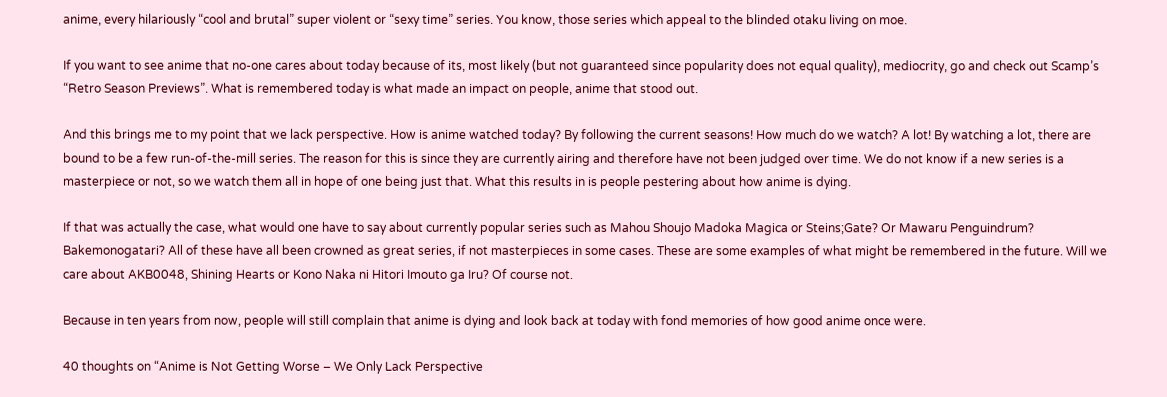anime, every hilariously “cool and brutal” super violent or “sexy time” series. You know, those series which appeal to the blinded otaku living on moe.

If you want to see anime that no-one cares about today because of its, most likely (but not guaranteed since popularity does not equal quality), mediocrity, go and check out Scamp’s “Retro Season Previews”. What is remembered today is what made an impact on people, anime that stood out.

And this brings me to my point that we lack perspective. How is anime watched today? By following the current seasons! How much do we watch? A lot! By watching a lot, there are bound to be a few run-of-the-mill series. The reason for this is since they are currently airing and therefore have not been judged over time. We do not know if a new series is a masterpiece or not, so we watch them all in hope of one being just that. What this results in is people pestering about how anime is dying.

If that was actually the case, what would one have to say about currently popular series such as Mahou Shoujo Madoka Magica or Steins;Gate? Or Mawaru Penguindrum? Bakemonogatari? All of these have all been crowned as great series, if not masterpieces in some cases. These are some examples of what might be remembered in the future. Will we care about AKB0048, Shining Hearts or Kono Naka ni Hitori Imouto ga Iru? Of course not.

Because in ten years from now, people will still complain that anime is dying and look back at today with fond memories of how good anime once were.

40 thoughts on “Anime is Not Getting Worse – We Only Lack Perspective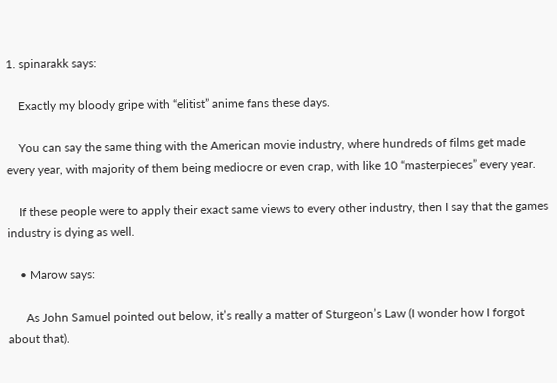1. spinarakk says:

    Exactly my bloody gripe with “elitist” anime fans these days.

    You can say the same thing with the American movie industry, where hundreds of films get made every year, with majority of them being mediocre or even crap, with like 10 “masterpieces” every year.

    If these people were to apply their exact same views to every other industry, then I say that the games industry is dying as well.

    • Marow says:

      As John Samuel pointed out below, it’s really a matter of Sturgeon’s Law (I wonder how I forgot about that).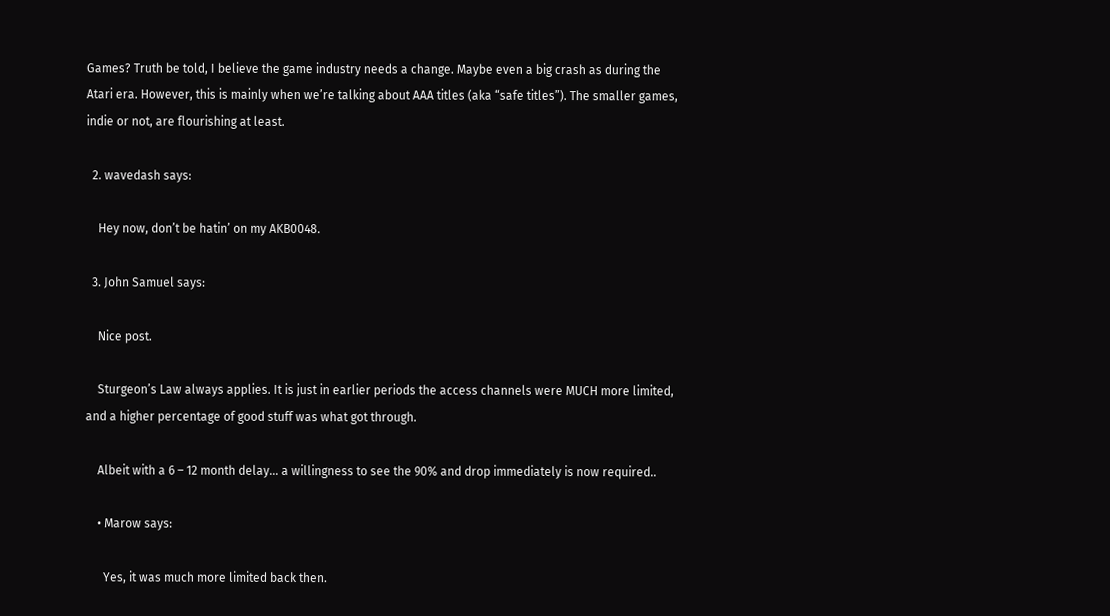Games? Truth be told, I believe the game industry needs a change. Maybe even a big crash as during the Atari era. However, this is mainly when we’re talking about AAA titles (aka “safe titles”). The smaller games, indie or not, are flourishing at least.

  2. wavedash says:

    Hey now, don’t be hatin’ on my AKB0048.

  3. John Samuel says:

    Nice post.

    Sturgeon’s Law always applies. It is just in earlier periods the access channels were MUCH more limited, and a higher percentage of good stuff was what got through.

    Albeit with a 6 – 12 month delay… a willingness to see the 90% and drop immediately is now required..

    • Marow says:

      Yes, it was much more limited back then.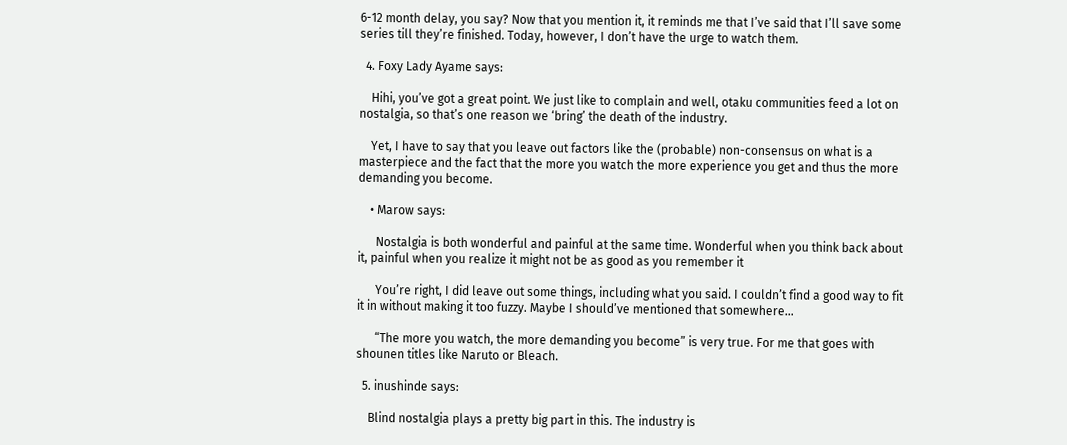6-12 month delay, you say? Now that you mention it, it reminds me that I’ve said that I’ll save some series till they’re finished. Today, however, I don’t have the urge to watch them.

  4. Foxy Lady Ayame says:

    Hihi, you’ve got a great point. We just like to complain and well, otaku communities feed a lot on nostalgia, so that’s one reason we ‘bring’ the death of the industry.

    Yet, I have to say that you leave out factors like the (probable) non-consensus on what is a masterpiece and the fact that the more you watch the more experience you get and thus the more demanding you become.

    • Marow says:

      Nostalgia is both wonderful and painful at the same time. Wonderful when you think back about it, painful when you realize it might not be as good as you remember it

      You’re right, I did leave out some things, including what you said. I couldn’t find a good way to fit it in without making it too fuzzy. Maybe I should’ve mentioned that somewhere…

      “The more you watch, the more demanding you become” is very true. For me that goes with shounen titles like Naruto or Bleach.

  5. inushinde says:

    Blind nostalgia plays a pretty big part in this. The industry is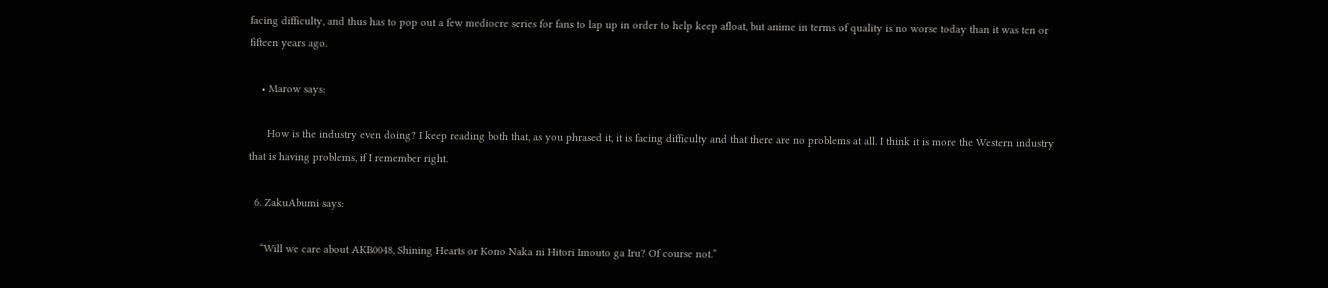facing difficulty, and thus has to pop out a few mediocre series for fans to lap up in order to help keep afloat, but anime in terms of quality is no worse today than it was ten or fifteen years ago.

    • Marow says:

      How is the industry even doing? I keep reading both that, as you phrased it, it is facing difficulty and that there are no problems at all. I think it is more the Western industry that is having problems, if I remember right.

  6. ZakuAbumi says:

    “Will we care about AKB0048, Shining Hearts or Kono Naka ni Hitori Imouto ga Iru? Of course not.”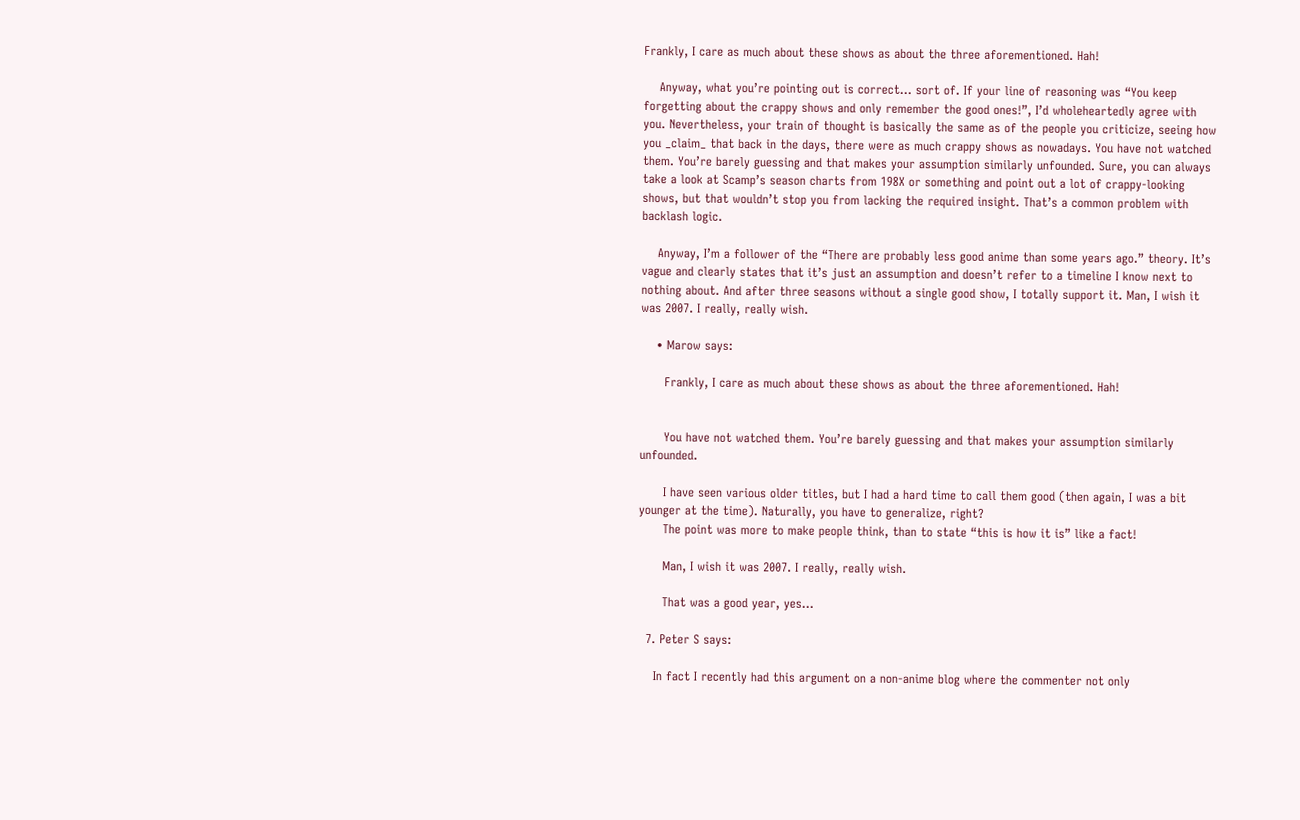Frankly, I care as much about these shows as about the three aforementioned. Hah!

    Anyway, what you’re pointing out is correct… sort of. If your line of reasoning was “You keep forgetting about the crappy shows and only remember the good ones!”, I’d wholeheartedly agree with you. Nevertheless, your train of thought is basically the same as of the people you criticize, seeing how you _claim_ that back in the days, there were as much crappy shows as nowadays. You have not watched them. You’re barely guessing and that makes your assumption similarly unfounded. Sure, you can always take a look at Scamp’s season charts from 198X or something and point out a lot of crappy-looking shows, but that wouldn’t stop you from lacking the required insight. That’s a common problem with backlash logic.

    Anyway, I’m a follower of the “There are probably less good anime than some years ago.” theory. It’s vague and clearly states that it’s just an assumption and doesn’t refer to a timeline I know next to nothing about. And after three seasons without a single good show, I totally support it. Man, I wish it was 2007. I really, really wish.

    • Marow says:

      Frankly, I care as much about these shows as about the three aforementioned. Hah!


      You have not watched them. You’re barely guessing and that makes your assumption similarly unfounded.

      I have seen various older titles, but I had a hard time to call them good (then again, I was a bit younger at the time). Naturally, you have to generalize, right?
      The point was more to make people think, than to state “this is how it is” like a fact!

      Man, I wish it was 2007. I really, really wish.

      That was a good year, yes…

  7. Peter S says:

    In fact I recently had this argument on a non-anime blog where the commenter not only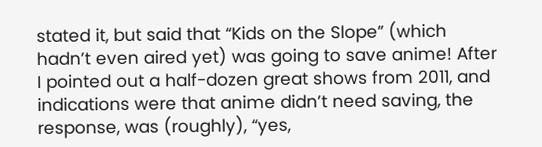stated it, but said that “Kids on the Slope” (which hadn’t even aired yet) was going to save anime! After I pointed out a half-dozen great shows from 2011, and indications were that anime didn’t need saving, the response, was (roughly), “yes,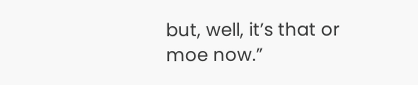but, well, it’s that or moe now.”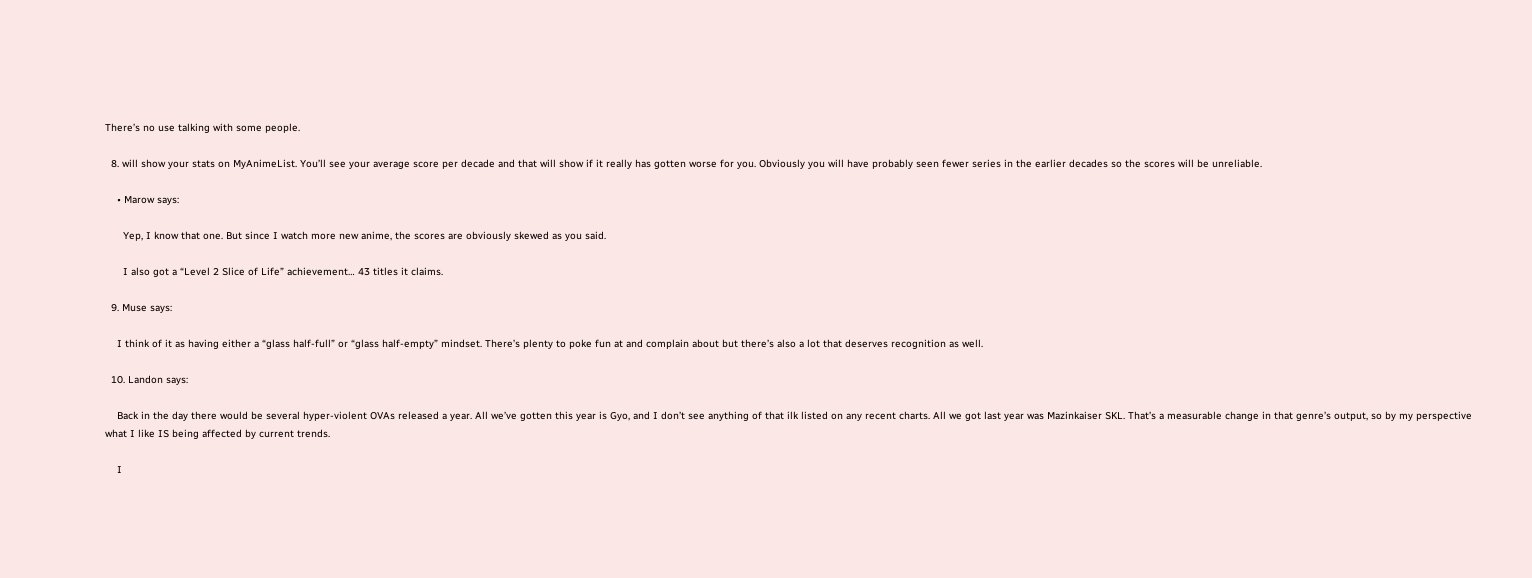There’s no use talking with some people.

  8. will show your stats on MyAnimeList. You’ll see your average score per decade and that will show if it really has gotten worse for you. Obviously you will have probably seen fewer series in the earlier decades so the scores will be unreliable.

    • Marow says:

      Yep, I know that one. But since I watch more new anime, the scores are obviously skewed as you said.

      I also got a “Level 2 Slice of Life” achievement… 43 titles it claims.

  9. Muse says:

    I think of it as having either a “glass half-full” or “glass half-empty” mindset. There’s plenty to poke fun at and complain about but there’s also a lot that deserves recognition as well.

  10. Landon says:

    Back in the day there would be several hyper-violent OVAs released a year. All we’ve gotten this year is Gyo, and I don’t see anything of that ilk listed on any recent charts. All we got last year was Mazinkaiser SKL. That’s a measurable change in that genre’s output, so by my perspective what I like IS being affected by current trends.

    I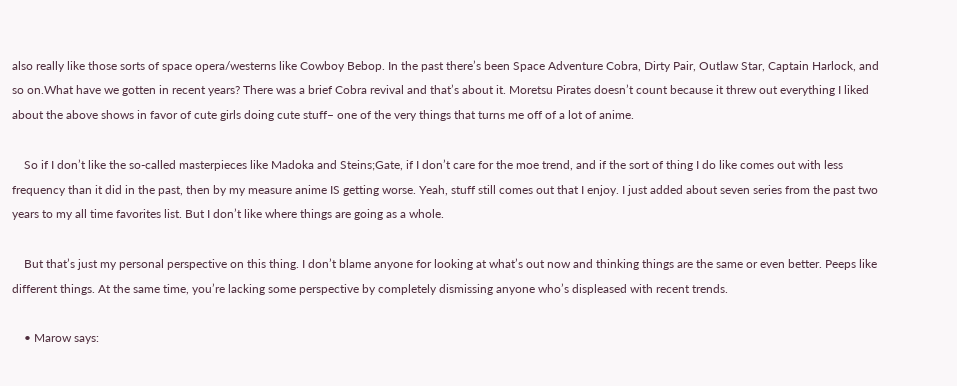also really like those sorts of space opera/westerns like Cowboy Bebop. In the past there’s been Space Adventure Cobra, Dirty Pair, Outlaw Star, Captain Harlock, and so on.What have we gotten in recent years? There was a brief Cobra revival and that’s about it. Moretsu Pirates doesn’t count because it threw out everything I liked about the above shows in favor of cute girls doing cute stuff– one of the very things that turns me off of a lot of anime.

    So if I don’t like the so-called masterpieces like Madoka and Steins;Gate, if I don’t care for the moe trend, and if the sort of thing I do like comes out with less frequency than it did in the past, then by my measure anime IS getting worse. Yeah, stuff still comes out that I enjoy. I just added about seven series from the past two years to my all time favorites list. But I don’t like where things are going as a whole.

    But that’s just my personal perspective on this thing. I don’t blame anyone for looking at what’s out now and thinking things are the same or even better. Peeps like different things. At the same time, you’re lacking some perspective by completely dismissing anyone who’s displeased with recent trends.

    • Marow says: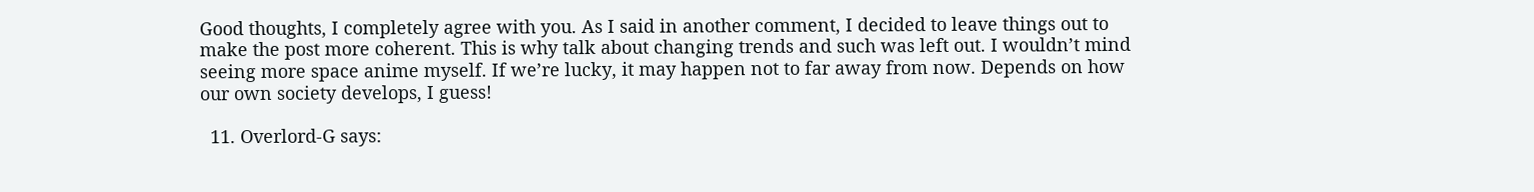Good thoughts, I completely agree with you. As I said in another comment, I decided to leave things out to make the post more coherent. This is why talk about changing trends and such was left out. I wouldn’t mind seeing more space anime myself. If we’re lucky, it may happen not to far away from now. Depends on how our own society develops, I guess!

  11. Overlord-G says: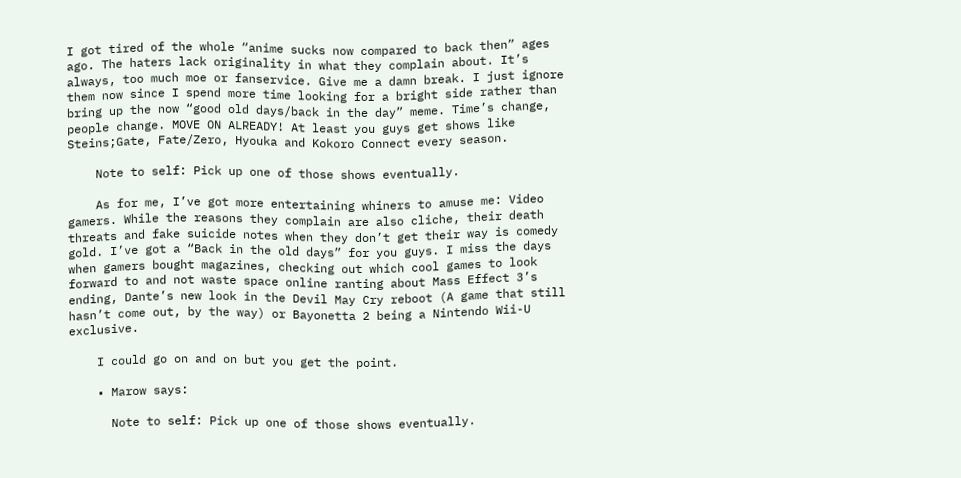I got tired of the whole “anime sucks now compared to back then” ages ago. The haters lack originality in what they complain about. It’s always, too much moe or fanservice. Give me a damn break. I just ignore them now since I spend more time looking for a bright side rather than bring up the now “good old days/back in the day” meme. Time’s change, people change. MOVE ON ALREADY! At least you guys get shows like Steins;Gate, Fate/Zero, Hyouka and Kokoro Connect every season.

    Note to self: Pick up one of those shows eventually.

    As for me, I’ve got more entertaining whiners to amuse me: Video gamers. While the reasons they complain are also cliche, their death threats and fake suicide notes when they don’t get their way is comedy gold. I’ve got a “Back in the old days” for you guys. I miss the days when gamers bought magazines, checking out which cool games to look forward to and not waste space online ranting about Mass Effect 3’s ending, Dante’s new look in the Devil May Cry reboot (A game that still hasn’t come out, by the way) or Bayonetta 2 being a Nintendo Wii-U exclusive.

    I could go on and on but you get the point.

    • Marow says:

      Note to self: Pick up one of those shows eventually.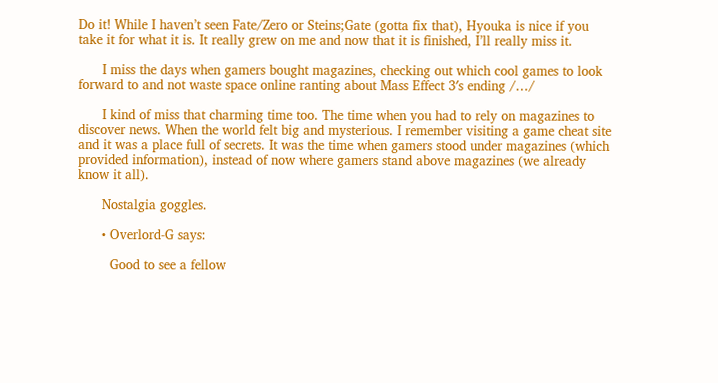Do it! While I haven’t seen Fate/Zero or Steins;Gate (gotta fix that), Hyouka is nice if you take it for what it is. It really grew on me and now that it is finished, I’ll really miss it.

      I miss the days when gamers bought magazines, checking out which cool games to look forward to and not waste space online ranting about Mass Effect 3′s ending /…/

      I kind of miss that charming time too. The time when you had to rely on magazines to discover news. When the world felt big and mysterious. I remember visiting a game cheat site and it was a place full of secrets. It was the time when gamers stood under magazines (which provided information), instead of now where gamers stand above magazines (we already know it all).

      Nostalgia goggles.

      • Overlord-G says:

        Good to see a fellow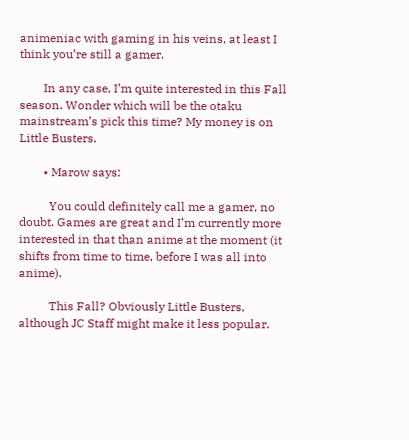animeniac with gaming in his veins, at least I think you’re still a gamer.

        In any case, I’m quite interested in this Fall season. Wonder which will be the otaku mainstream’s pick this time? My money is on Little Busters.

        • Marow says:

          You could definitely call me a gamer, no doubt. Games are great and I’m currently more interested in that than anime at the moment (it shifts from time to time, before I was all into anime).

          This Fall? Obviously Little Busters, although JC Staff might make it less popular.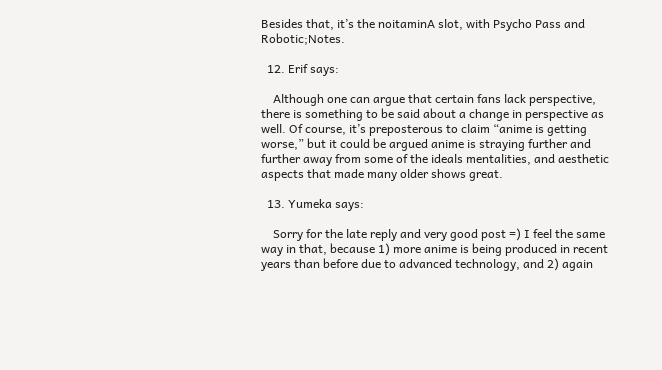Besides that, it’s the noitaminA slot, with Psycho Pass and Robotic;Notes.

  12. Erif says:

    Although one can argue that certain fans lack perspective, there is something to be said about a change in perspective as well. Of course, it’s preposterous to claim “anime is getting worse,” but it could be argued anime is straying further and further away from some of the ideals mentalities, and aesthetic aspects that made many older shows great.

  13. Yumeka says:

    Sorry for the late reply and very good post =) I feel the same way in that, because 1) more anime is being produced in recent years than before due to advanced technology, and 2) again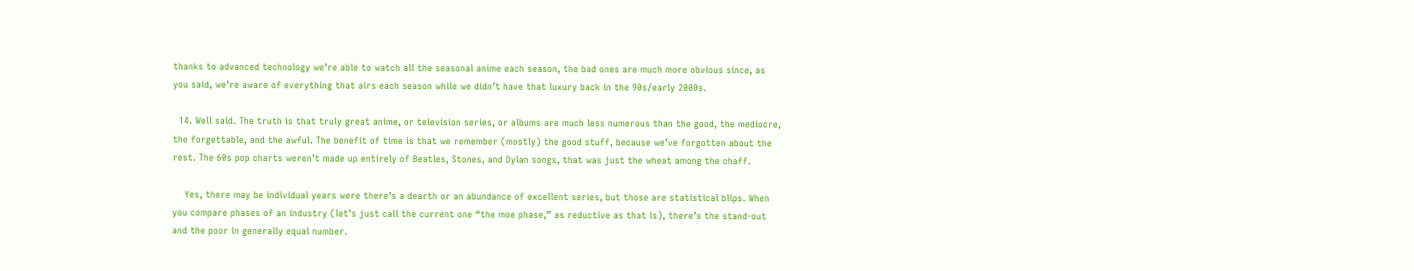thanks to advanced technology we’re able to watch all the seasonal anime each season, the bad ones are much more obvious since, as you said, we’re aware of everything that airs each season while we didn’t have that luxury back in the 90s/early 2000s.

  14. Well said. The truth is that truly great anime, or television series, or albums are much less numerous than the good, the mediocre, the forgettable, and the awful. The benefit of time is that we remember (mostly) the good stuff, because we’ve forgotten about the rest. The 60s pop charts weren’t made up entirely of Beatles, Stones, and Dylan songs, that was just the wheat among the chaff.

    Yes, there may be individual years were there’s a dearth or an abundance of excellent series, but those are statistical blips. When you compare phases of an industry (let’s just call the current one “the moe phase,” as reductive as that is), there’s the stand-out and the poor in generally equal number.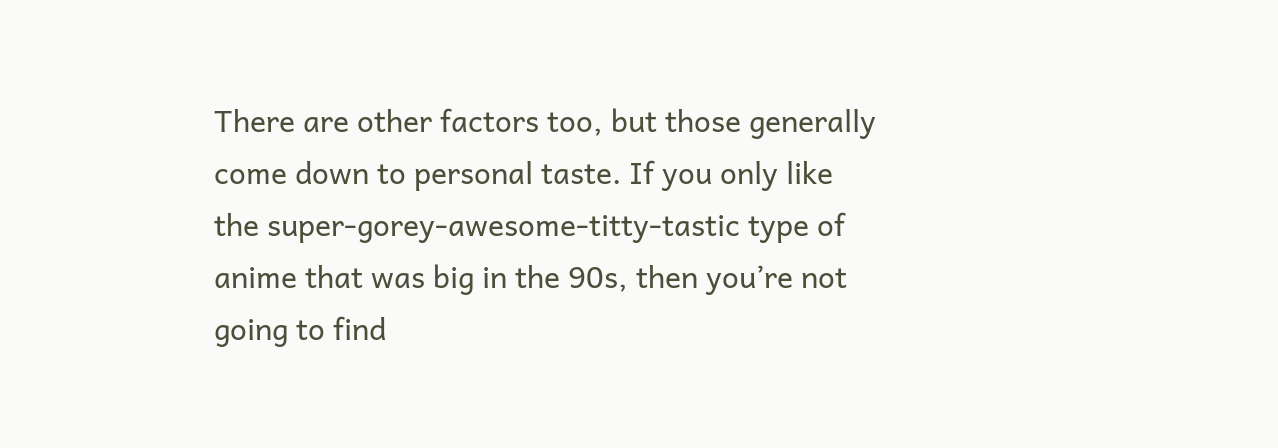There are other factors too, but those generally come down to personal taste. If you only like the super-gorey-awesome-titty-tastic type of anime that was big in the 90s, then you’re not going to find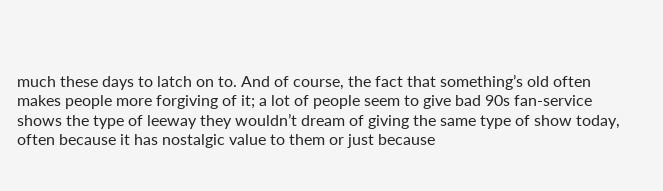much these days to latch on to. And of course, the fact that something’s old often makes people more forgiving of it; a lot of people seem to give bad 90s fan-service shows the type of leeway they wouldn’t dream of giving the same type of show today, often because it has nostalgic value to them or just because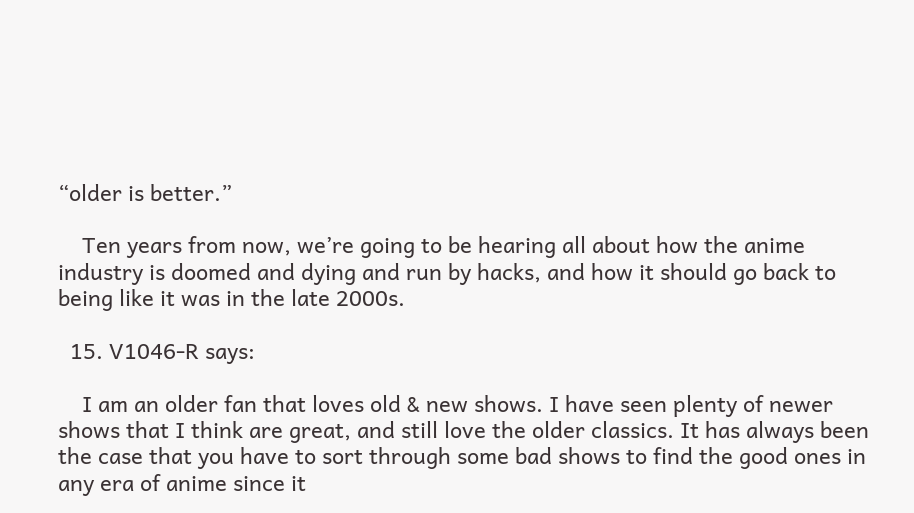“older is better.”

    Ten years from now, we’re going to be hearing all about how the anime industry is doomed and dying and run by hacks, and how it should go back to being like it was in the late 2000s.

  15. V1046-R says:

    I am an older fan that loves old & new shows. I have seen plenty of newer shows that I think are great, and still love the older classics. It has always been the case that you have to sort through some bad shows to find the good ones in any era of anime since it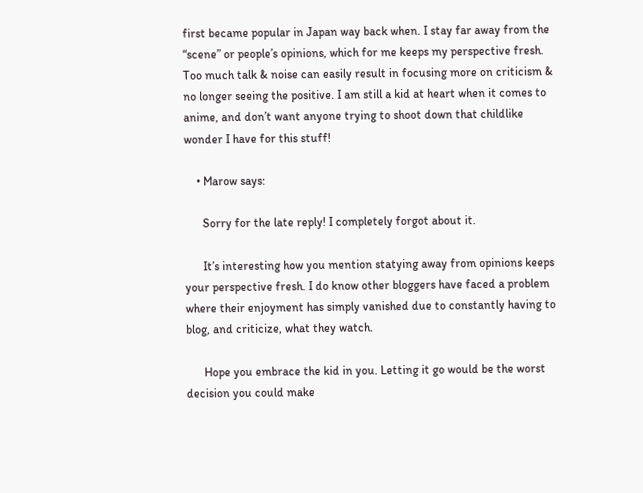first became popular in Japan way back when. I stay far away from the “scene” or people’s opinions, which for me keeps my perspective fresh. Too much talk & noise can easily result in focusing more on criticism & no longer seeing the positive. I am still a kid at heart when it comes to anime, and don’t want anyone trying to shoot down that childlike wonder I have for this stuff!

    • Marow says:

      Sorry for the late reply! I completely forgot about it.

      It’s interesting how you mention statying away from opinions keeps your perspective fresh. I do know other bloggers have faced a problem where their enjoyment has simply vanished due to constantly having to blog, and criticize, what they watch.

      Hope you embrace the kid in you. Letting it go would be the worst decision you could make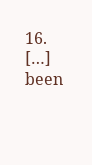16. […] been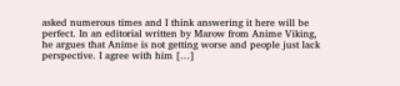asked numerous times and I think answering it here will be perfect. In an editorial written by Marow from Anime Viking, he argues that Anime is not getting worse and people just lack perspective. I agree with him […]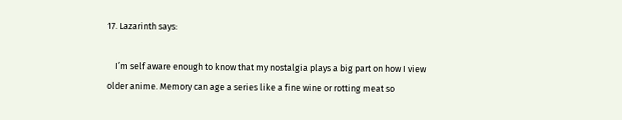17. Lazarinth says:

    I’m self aware enough to know that my nostalgia plays a big part on how I view older anime. Memory can age a series like a fine wine or rotting meat so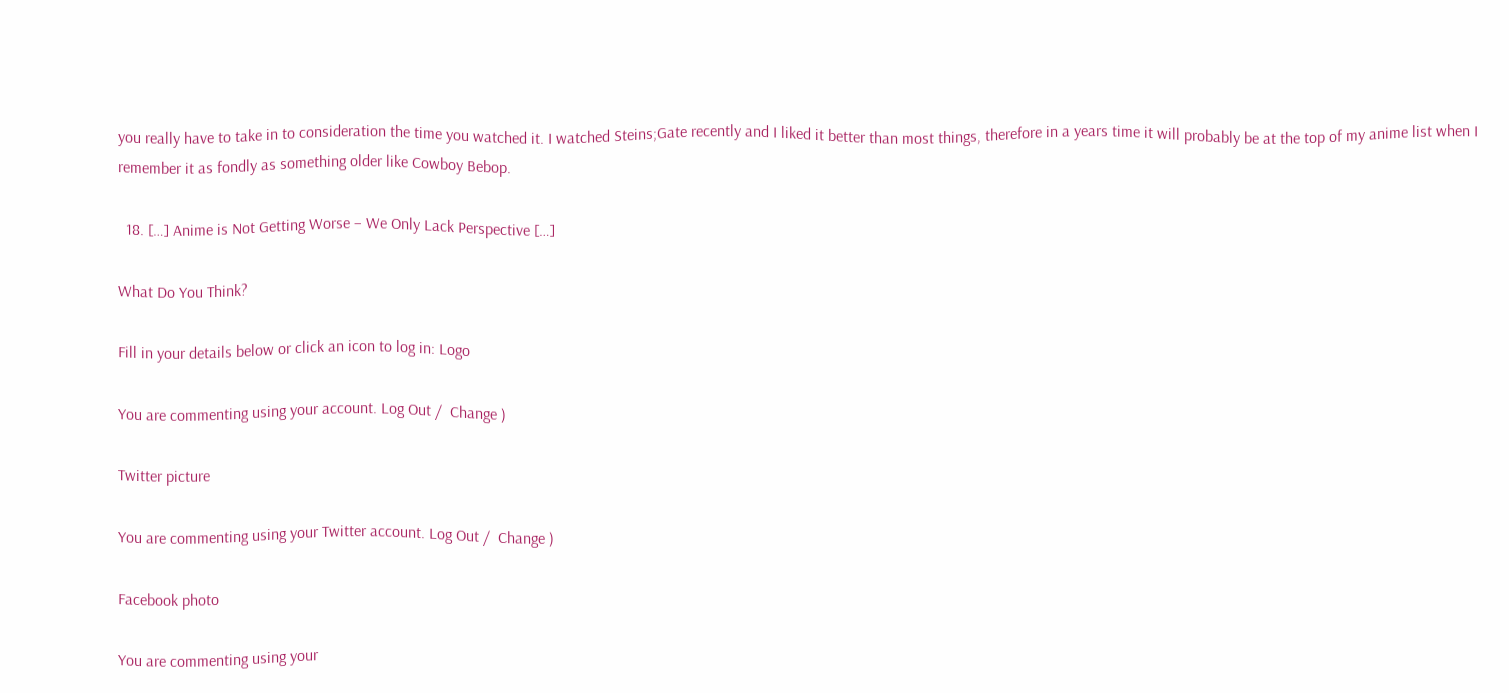you really have to take in to consideration the time you watched it. I watched Steins;Gate recently and I liked it better than most things, therefore in a years time it will probably be at the top of my anime list when I remember it as fondly as something older like Cowboy Bebop.

  18. […] Anime is Not Getting Worse – We Only Lack Perspective […]

What Do You Think?

Fill in your details below or click an icon to log in: Logo

You are commenting using your account. Log Out /  Change )

Twitter picture

You are commenting using your Twitter account. Log Out /  Change )

Facebook photo

You are commenting using your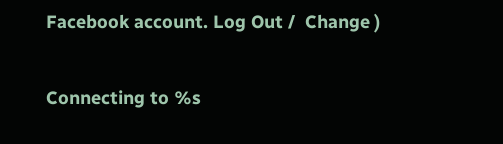Facebook account. Log Out /  Change )

Connecting to %s